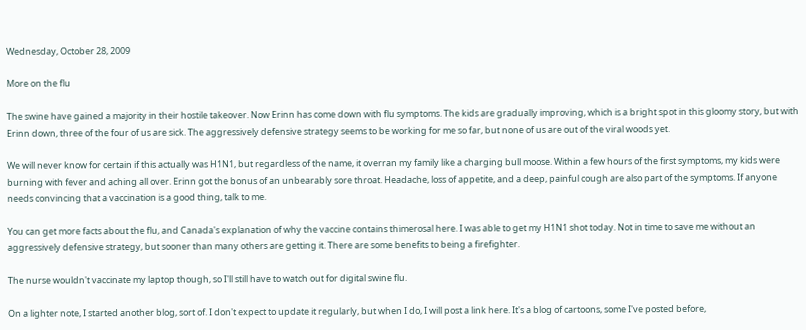Wednesday, October 28, 2009

More on the flu

The swine have gained a majority in their hostile takeover. Now Erinn has come down with flu symptoms. The kids are gradually improving, which is a bright spot in this gloomy story, but with Erinn down, three of the four of us are sick. The aggressively defensive strategy seems to be working for me so far, but none of us are out of the viral woods yet.

We will never know for certain if this actually was H1N1, but regardless of the name, it overran my family like a charging bull moose. Within a few hours of the first symptoms, my kids were burning with fever and aching all over. Erinn got the bonus of an unbearably sore throat. Headache, loss of appetite, and a deep, painful cough are also part of the symptoms. If anyone needs convincing that a vaccination is a good thing, talk to me.

You can get more facts about the flu, and Canada's explanation of why the vaccine contains thimerosal here. I was able to get my H1N1 shot today. Not in time to save me without an aggressively defensive strategy, but sooner than many others are getting it. There are some benefits to being a firefighter.

The nurse wouldn't vaccinate my laptop though, so I'll still have to watch out for digital swine flu.

On a lighter note, I started another blog, sort of. I don't expect to update it regularly, but when I do, I will post a link here. It's a blog of cartoons, some I've posted before,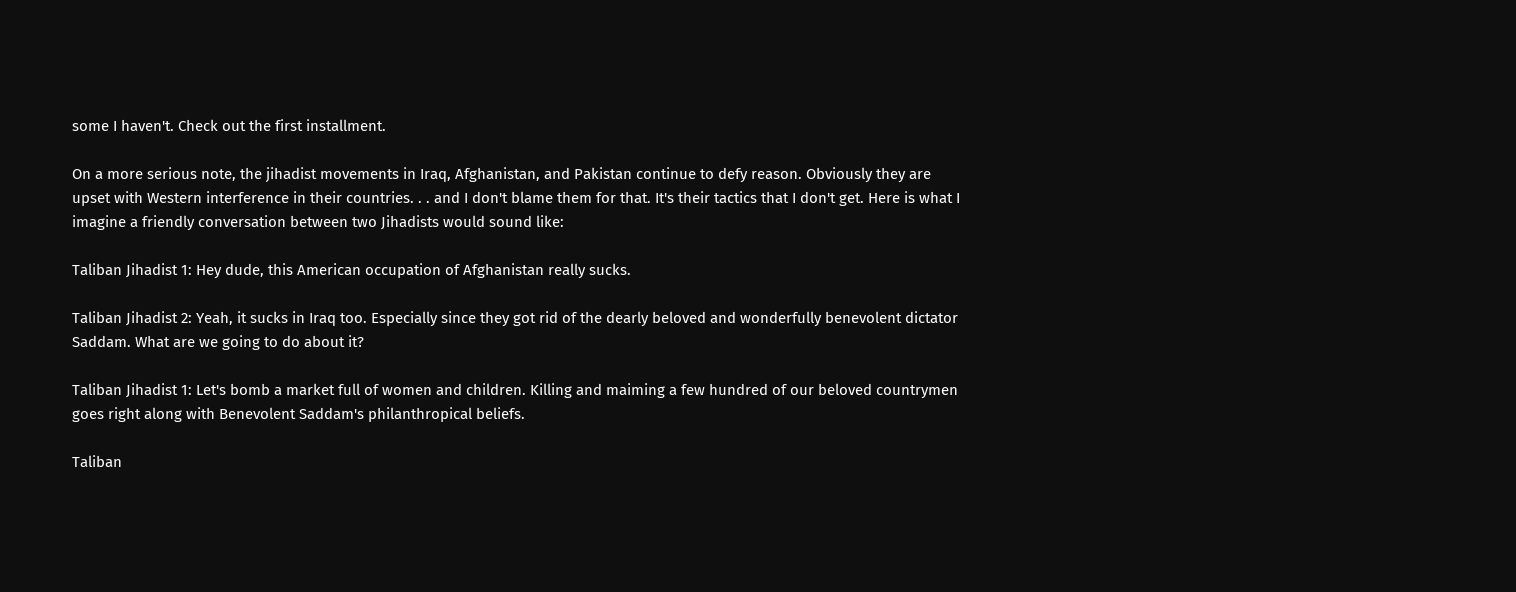some I haven't. Check out the first installment.

On a more serious note, the jihadist movements in Iraq, Afghanistan, and Pakistan continue to defy reason. Obviously they are upset with Western interference in their countries. . . and I don't blame them for that. It's their tactics that I don't get. Here is what I imagine a friendly conversation between two Jihadists would sound like:

Taliban Jihadist 1: Hey dude, this American occupation of Afghanistan really sucks.

Taliban Jihadist 2: Yeah, it sucks in Iraq too. Especially since they got rid of the dearly beloved and wonderfully benevolent dictator Saddam. What are we going to do about it?

Taliban Jihadist 1: Let's bomb a market full of women and children. Killing and maiming a few hundred of our beloved countrymen goes right along with Benevolent Saddam's philanthropical beliefs.

Taliban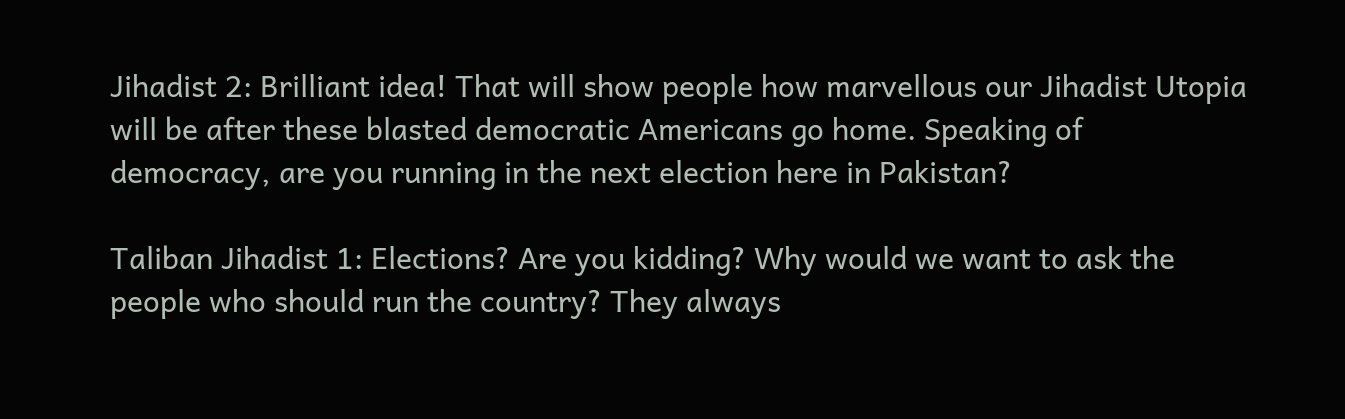Jihadist 2: Brilliant idea! That will show people how marvellous our Jihadist Utopia will be after these blasted democratic Americans go home. Speaking of democracy, are you running in the next election here in Pakistan?

Taliban Jihadist 1: Elections? Are you kidding? Why would we want to ask the people who should run the country? They always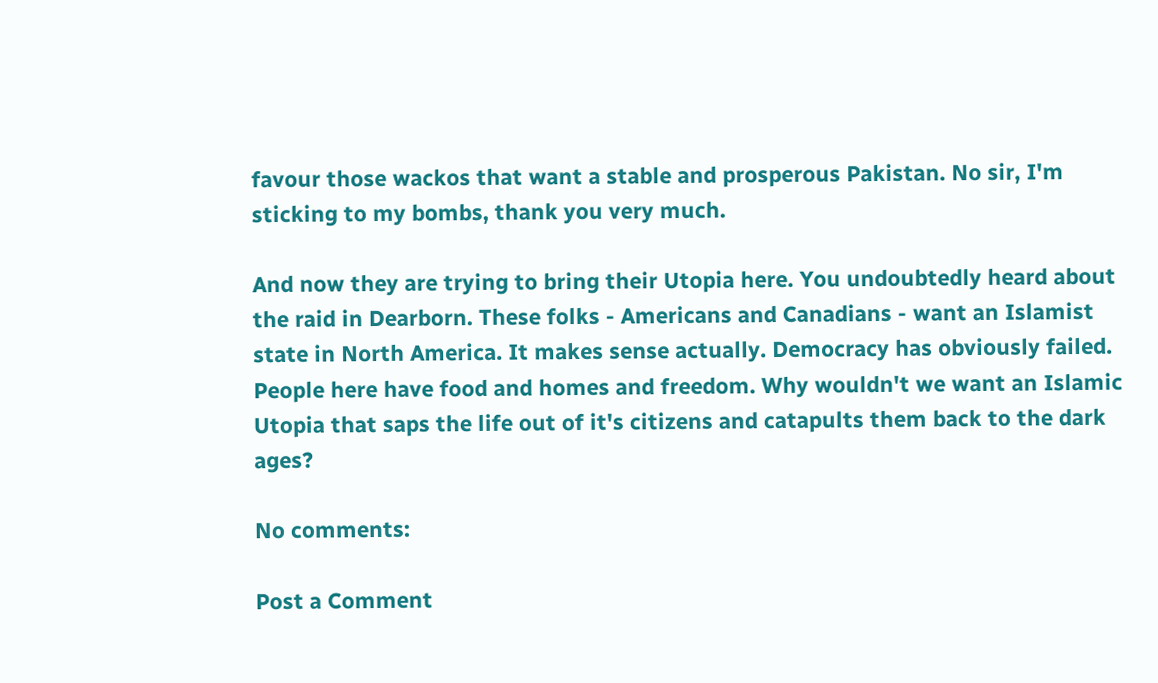favour those wackos that want a stable and prosperous Pakistan. No sir, I'm sticking to my bombs, thank you very much.

And now they are trying to bring their Utopia here. You undoubtedly heard about the raid in Dearborn. These folks - Americans and Canadians - want an Islamist state in North America. It makes sense actually. Democracy has obviously failed. People here have food and homes and freedom. Why wouldn't we want an Islamic Utopia that saps the life out of it's citizens and catapults them back to the dark ages?

No comments:

Post a Comment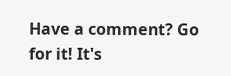Have a comment? Go for it! It's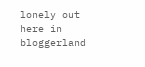lonely out here in bloggerland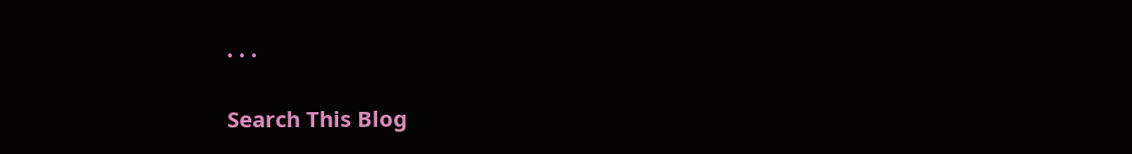. . .

Search This Blog